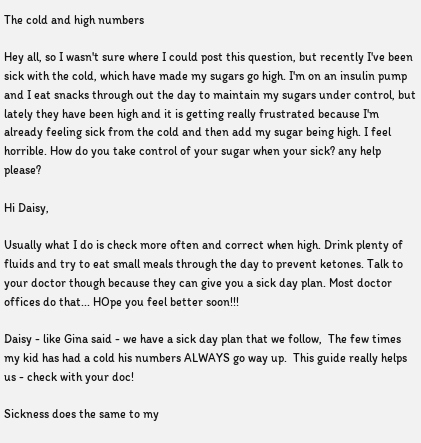The cold and high numbers

Hey all, so I wasn't sure where I could post this question, but recently I've been sick with the cold, which have made my sugars go high. I'm on an insulin pump and I eat snacks through out the day to maintain my sugars under control, but lately they have been high and it is getting really frustrated because I'm already feeling sick from the cold and then add my sugar being high. I feel horrible. How do you take control of your sugar when your sick? any help please?

Hi Daisy,

Usually what I do is check more often and correct when high. Drink plenty of fluids and try to eat small meals through the day to prevent ketones. Talk to your doctor though because they can give you a sick day plan. Most doctor offices do that... HOpe you feel better soon!!!

Daisy - like Gina said - we have a sick day plan that we follow,  The few times my kid has had a cold his numbers ALWAYS go way up.  This guide really helps us - check with your doc!

Sickness does the same to my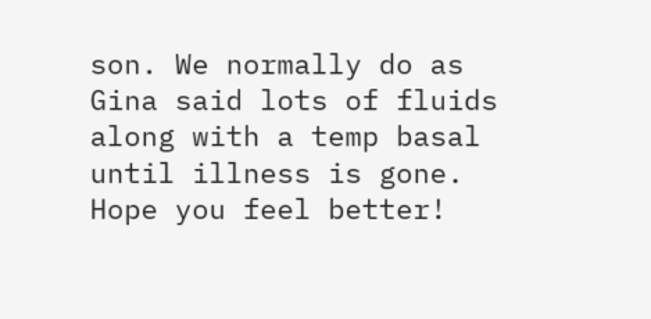son. We normally do as Gina said lots of fluids along with a temp basal until illness is gone. Hope you feel better!